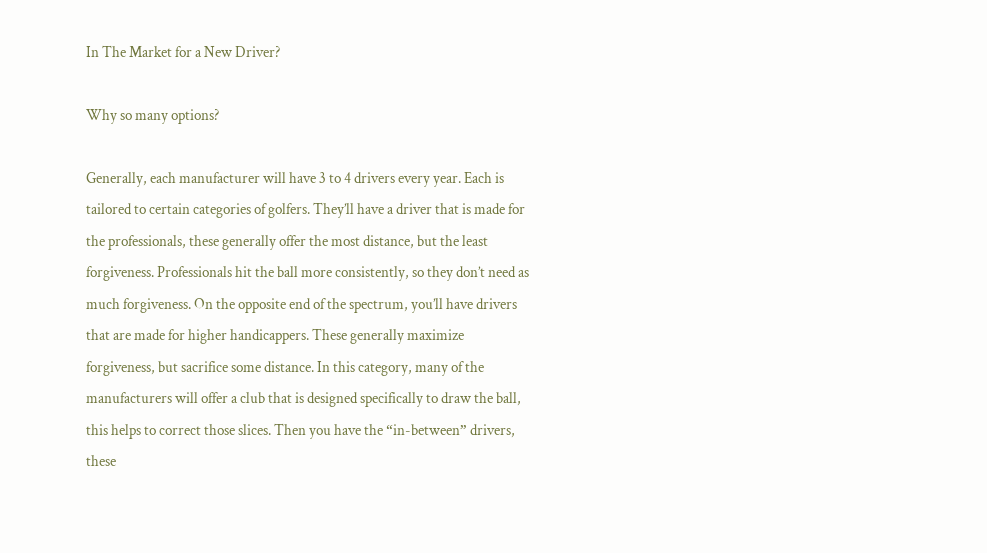In The Market for a New Driver?

Why so many options?

Generally, each manufacturer will have 3 to 4 drivers every year. Each is tailored to certain categories of golfers. They’ll have a driver that is made for the professionals, these generally offer the most distance, but the least forgiveness. Professionals hit the ball more consistently, so they don’t need as much forgiveness. On the opposite end of the spectrum, you’ll have drivers that are made for higher handicappers. These generally maximize forgiveness, but sacrifice some distance. In this category, many of the manufacturers will offer a club that is designed specifically to draw the ball, this helps to correct those slices. Then you have the “in-between” drivers, these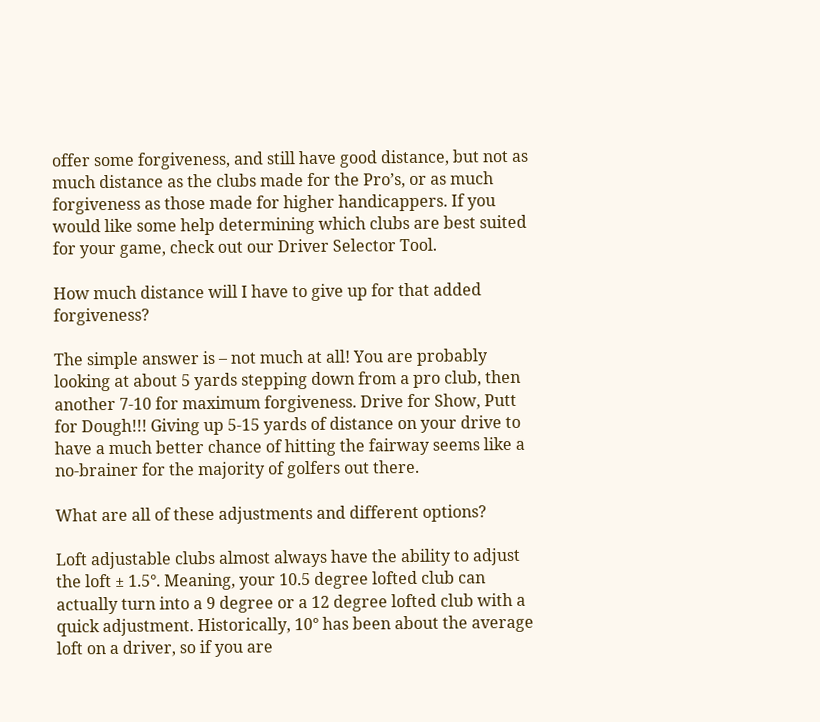offer some forgiveness, and still have good distance, but not as much distance as the clubs made for the Pro’s, or as much forgiveness as those made for higher handicappers. If you would like some help determining which clubs are best suited for your game, check out our Driver Selector Tool.

How much distance will I have to give up for that added forgiveness?

The simple answer is – not much at all! You are probably looking at about 5 yards stepping down from a pro club, then another 7-10 for maximum forgiveness. Drive for Show, Putt for Dough!!! Giving up 5-15 yards of distance on your drive to have a much better chance of hitting the fairway seems like a no-brainer for the majority of golfers out there.

What are all of these adjustments and different options?

Loft adjustable clubs almost always have the ability to adjust the loft ± 1.5°. Meaning, your 10.5 degree lofted club can actually turn into a 9 degree or a 12 degree lofted club with a quick adjustment. Historically, 10° has been about the average loft on a driver, so if you are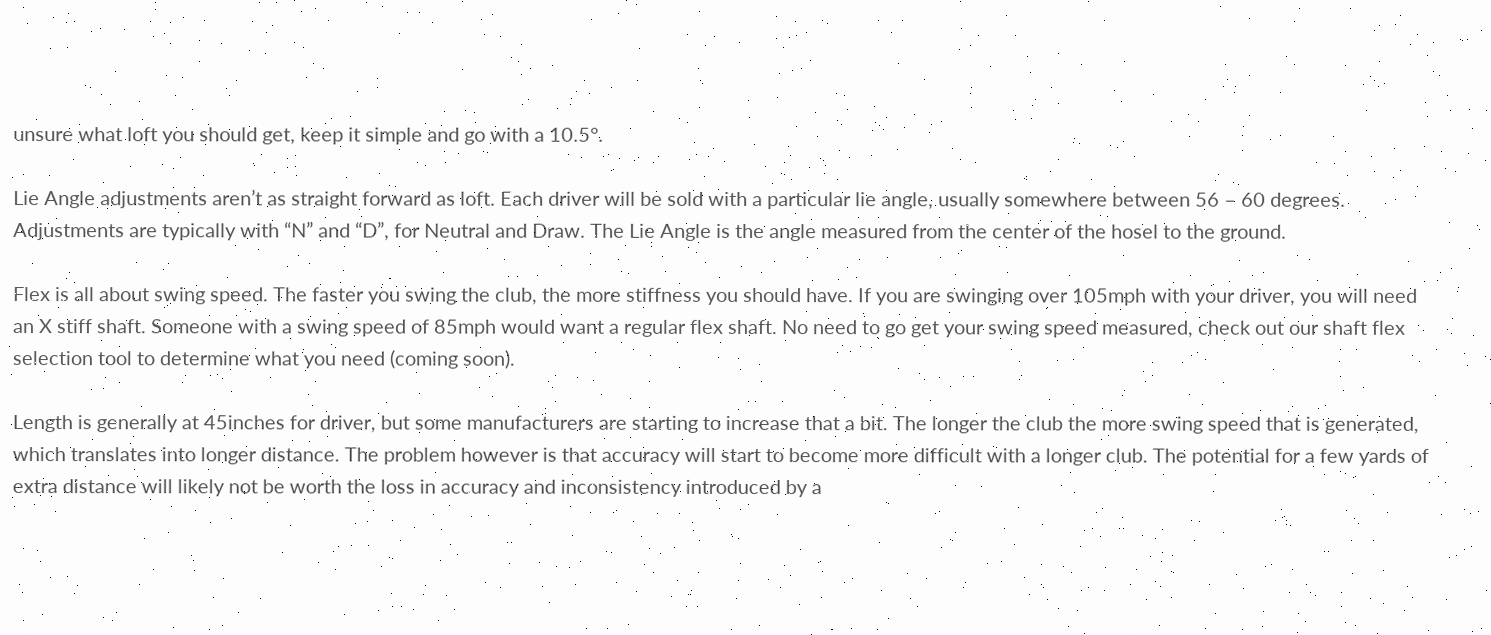unsure what loft you should get, keep it simple and go with a 10.5°.

Lie Angle adjustments aren’t as straight forward as loft. Each driver will be sold with a particular lie angle, usually somewhere between 56 – 60 degrees. Adjustments are typically with “N” and “D”, for Neutral and Draw. The Lie Angle is the angle measured from the center of the hosel to the ground.

Flex is all about swing speed. The faster you swing the club, the more stiffness you should have. If you are swinging over 105mph with your driver, you will need an X stiff shaft. Someone with a swing speed of 85mph would want a regular flex shaft. No need to go get your swing speed measured, check out our shaft flex selection tool to determine what you need (coming soon).

Length is generally at 45inches for driver, but some manufacturers are starting to increase that a bit. The longer the club the more swing speed that is generated, which translates into longer distance. The problem however is that accuracy will start to become more difficult with a longer club. The potential for a few yards of extra distance will likely not be worth the loss in accuracy and inconsistency introduced by a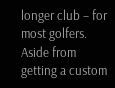longer club – for most golfers. Aside from getting a custom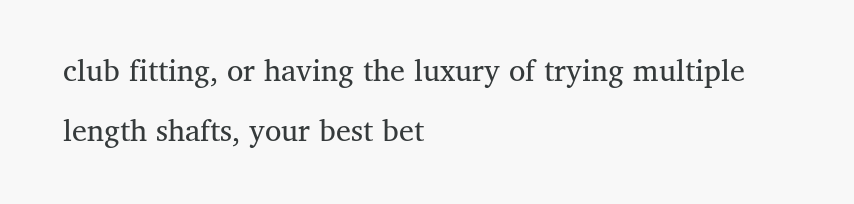club fitting, or having the luxury of trying multiple length shafts, your best bet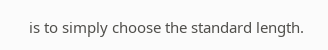is to simply choose the standard length.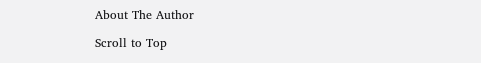About The Author

Scroll to Top